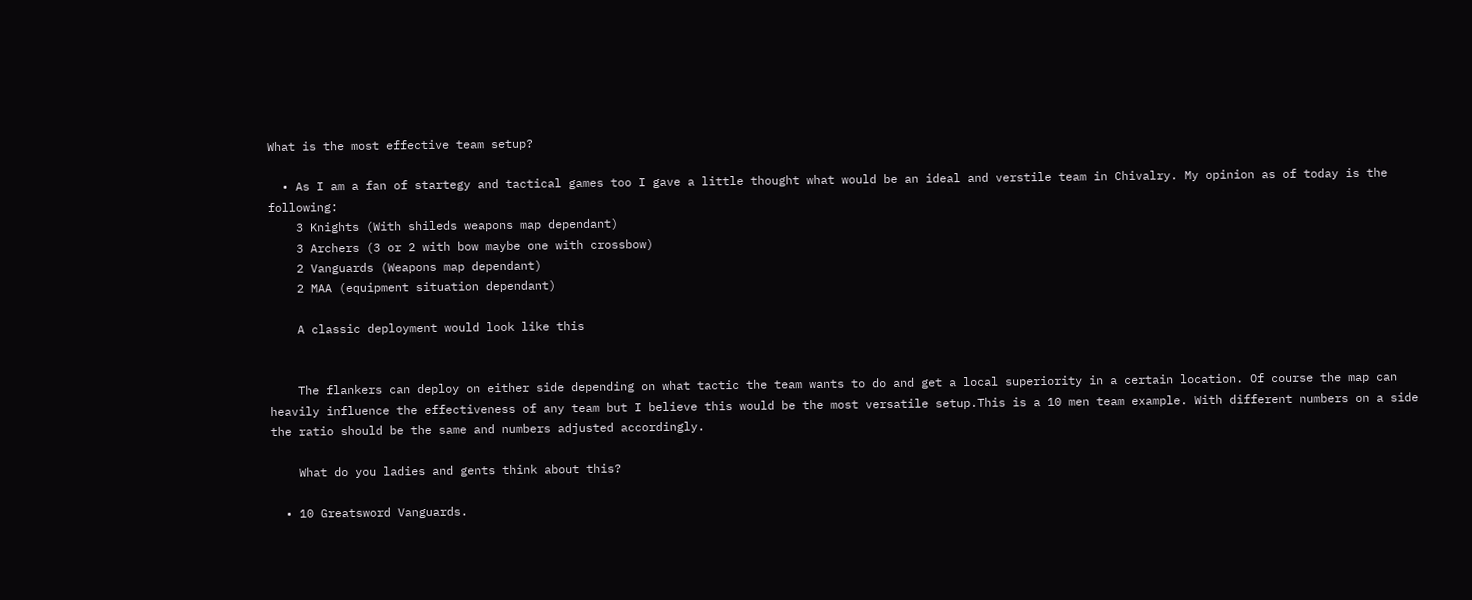What is the most effective team setup?

  • As I am a fan of startegy and tactical games too I gave a little thought what would be an ideal and verstile team in Chivalry. My opinion as of today is the following:
    3 Knights (With shileds weapons map dependant)
    3 Archers (3 or 2 with bow maybe one with crossbow)
    2 Vanguards (Weapons map dependant)
    2 MAA (equipment situation dependant)

    A classic deployment would look like this


    The flankers can deploy on either side depending on what tactic the team wants to do and get a local superiority in a certain location. Of course the map can heavily influence the effectiveness of any team but I believe this would be the most versatile setup.This is a 10 men team example. With different numbers on a side the ratio should be the same and numbers adjusted accordingly.

    What do you ladies and gents think about this?

  • 10 Greatsword Vanguards.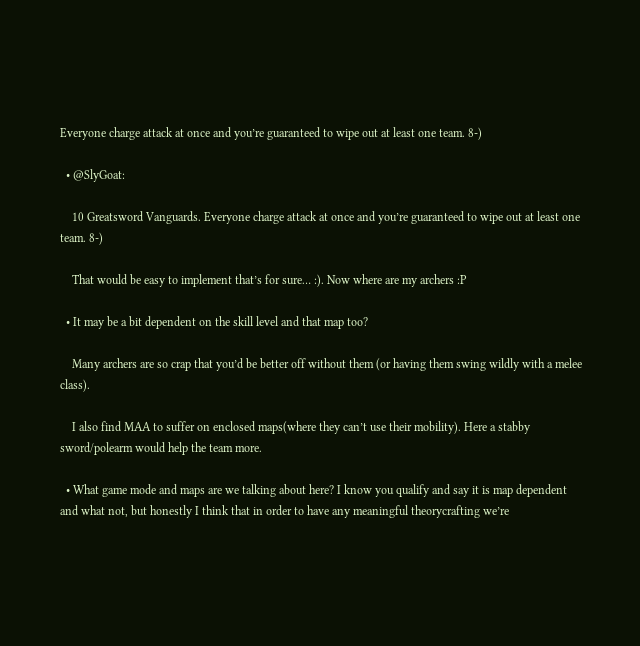Everyone charge attack at once and you’re guaranteed to wipe out at least one team. 8-)

  • @SlyGoat:

    10 Greatsword Vanguards. Everyone charge attack at once and you’re guaranteed to wipe out at least one team. 8-)

    That would be easy to implement that’s for sure… :). Now where are my archers :P

  • It may be a bit dependent on the skill level and that map too?

    Many archers are so crap that you’d be better off without them (or having them swing wildly with a melee class).

    I also find MAA to suffer on enclosed maps(where they can’t use their mobility). Here a stabby sword/polearm would help the team more.

  • What game mode and maps are we talking about here? I know you qualify and say it is map dependent and what not, but honestly I think that in order to have any meaningful theorycrafting we’re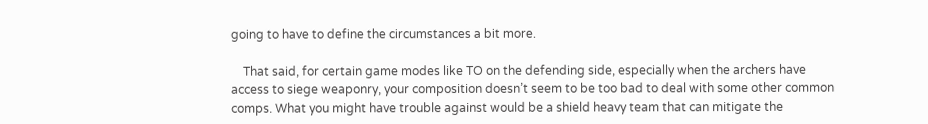going to have to define the circumstances a bit more.

    That said, for certain game modes like TO on the defending side, especially when the archers have access to siege weaponry, your composition doesn’t seem to be too bad to deal with some other common comps. What you might have trouble against would be a shield heavy team that can mitigate the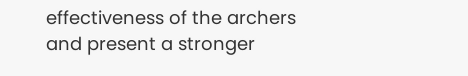effectiveness of the archers and present a stronger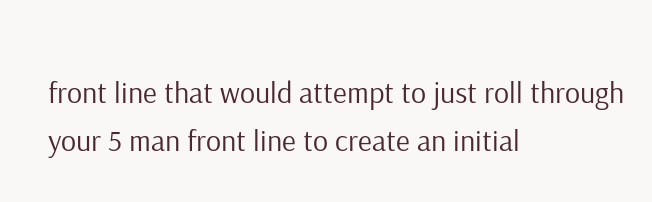front line that would attempt to just roll through your 5 man front line to create an initial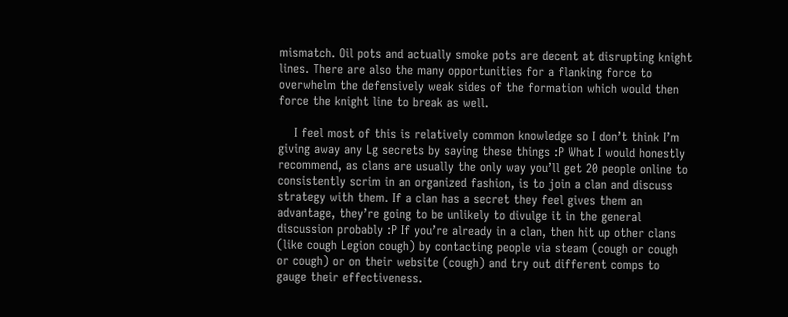mismatch. Oil pots and actually smoke pots are decent at disrupting knight lines. There are also the many opportunities for a flanking force to overwhelm the defensively weak sides of the formation which would then force the knight line to break as well.

    I feel most of this is relatively common knowledge so I don’t think I’m giving away any Lg secrets by saying these things :P What I would honestly recommend, as clans are usually the only way you’ll get 20 people online to consistently scrim in an organized fashion, is to join a clan and discuss strategy with them. If a clan has a secret they feel gives them an advantage, they’re going to be unlikely to divulge it in the general discussion probably :P If you’re already in a clan, then hit up other clans (like cough Legion cough) by contacting people via steam (cough or cough or cough) or on their website (cough) and try out different comps to gauge their effectiveness.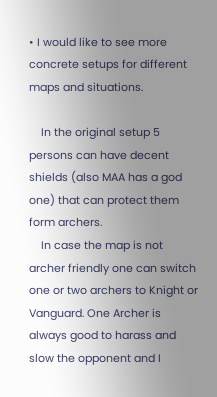• I would like to see more concrete setups for different maps and situations.

    In the original setup 5 persons can have decent shields (also MAA has a god one) that can protect them form archers.
    In case the map is not archer friendly one can switch one or two archers to Knight or Vanguard. One Archer is always good to harass and slow the opponent and I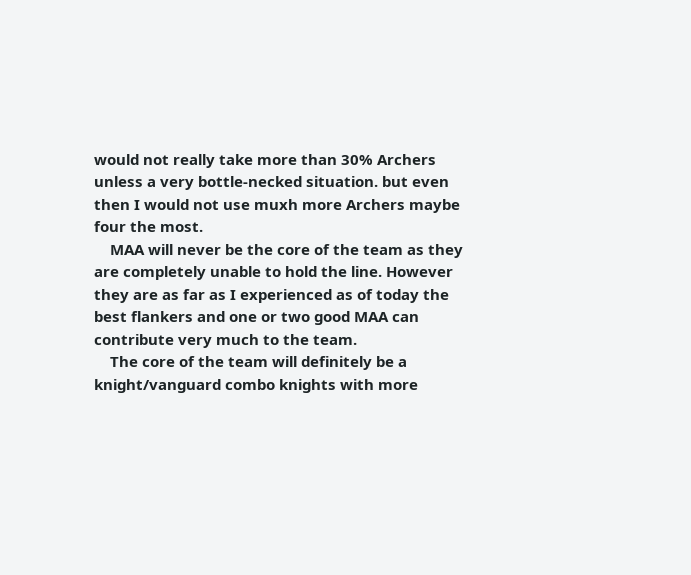would not really take more than 30% Archers unless a very bottle-necked situation. but even then I would not use muxh more Archers maybe four the most.
    MAA will never be the core of the team as they are completely unable to hold the line. However they are as far as I experienced as of today the best flankers and one or two good MAA can contribute very much to the team.
    The core of the team will definitely be a knight/vanguard combo knights with more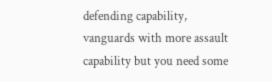defending capability, vanguards with more assault capability but you need some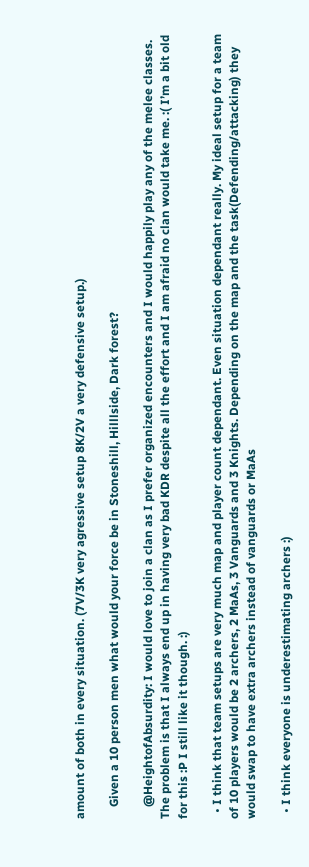amount of both in every situation. (7V/3K very agressive setup 8K/2V a very defensive setup.)

    Given a 10 person men what would your force be in Stoneshill, Hilllside, Dark forest?

    @HeightofAbsurdity: I would love to join a clan as I prefer organized encounters and I would happily play any of the melee classes. The problem is that I always end up in having very bad KDR despite all the effort and I am afraid no clan would take me. :( I’m a bit old for this :P I still like it though. :)

  • I think that team setups are very much map and player count dependant. Even situation dependant really. My ideal setup for a team of 10 players would be 2 archers, 2 MaAs, 3 Vanguards and 3 Knights. Depending on the map and the task(Defending/attacking) they would swap to have extra archers instead of vanguards or MaAs

  • I think everyone is underestimating archers :)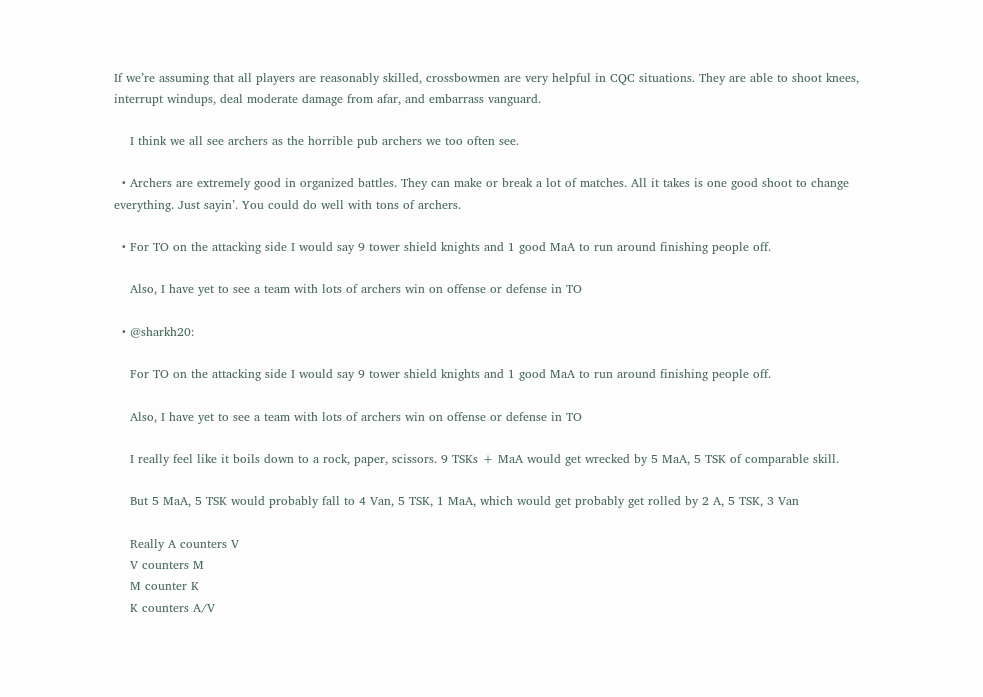If we’re assuming that all players are reasonably skilled, crossbowmen are very helpful in CQC situations. They are able to shoot knees, interrupt windups, deal moderate damage from afar, and embarrass vanguard.

    I think we all see archers as the horrible pub archers we too often see.

  • Archers are extremely good in organized battles. They can make or break a lot of matches. All it takes is one good shoot to change everything. Just sayin’. You could do well with tons of archers.

  • For TO on the attacking side I would say 9 tower shield knights and 1 good MaA to run around finishing people off.

    Also, I have yet to see a team with lots of archers win on offense or defense in TO

  • @sharkh20:

    For TO on the attacking side I would say 9 tower shield knights and 1 good MaA to run around finishing people off.

    Also, I have yet to see a team with lots of archers win on offense or defense in TO

    I really feel like it boils down to a rock, paper, scissors. 9 TSKs + MaA would get wrecked by 5 MaA, 5 TSK of comparable skill.

    But 5 MaA, 5 TSK would probably fall to 4 Van, 5 TSK, 1 MaA, which would get probably get rolled by 2 A, 5 TSK, 3 Van

    Really A counters V
    V counters M
    M counter K
    K counters A/V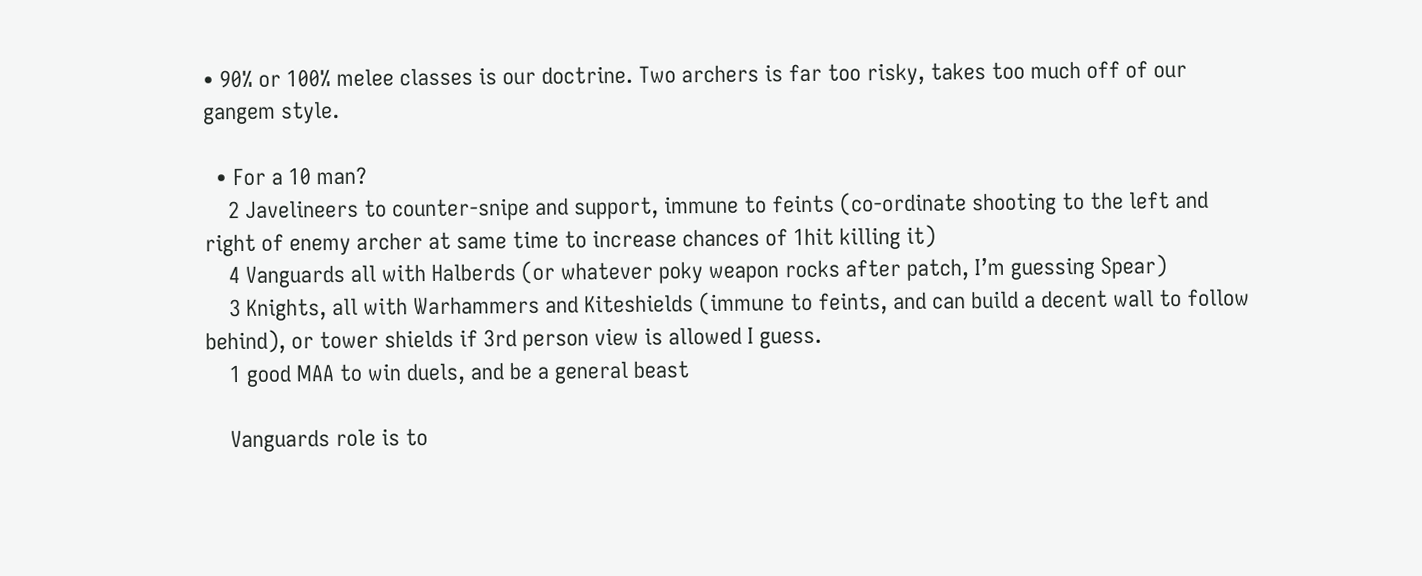• 90% or 100% melee classes is our doctrine. Two archers is far too risky, takes too much off of our gangem style.

  • For a 10 man?
    2 Javelineers to counter-snipe and support, immune to feints (co-ordinate shooting to the left and right of enemy archer at same time to increase chances of 1hit killing it)
    4 Vanguards all with Halberds (or whatever poky weapon rocks after patch, I’m guessing Spear)
    3 Knights, all with Warhammers and Kiteshields (immune to feints, and can build a decent wall to follow behind), or tower shields if 3rd person view is allowed I guess.
    1 good MAA to win duels, and be a general beast

    Vanguards role is to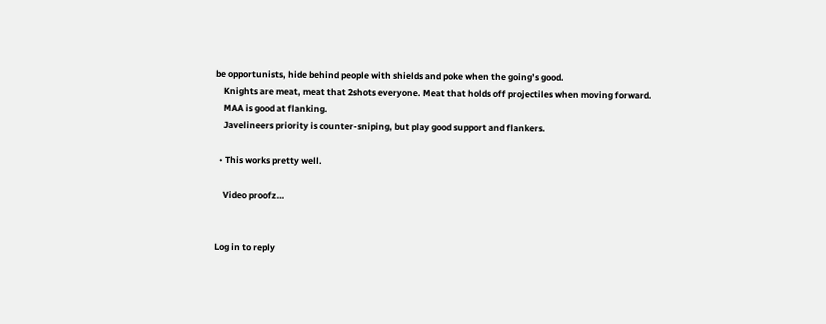be opportunists, hide behind people with shields and poke when the going’s good.
    Knights are meat, meat that 2shots everyone. Meat that holds off projectiles when moving forward.
    MAA is good at flanking.
    Javelineers priority is counter-sniping, but play good support and flankers.

  • This works pretty well.

    Video proofz…


Log in to reply